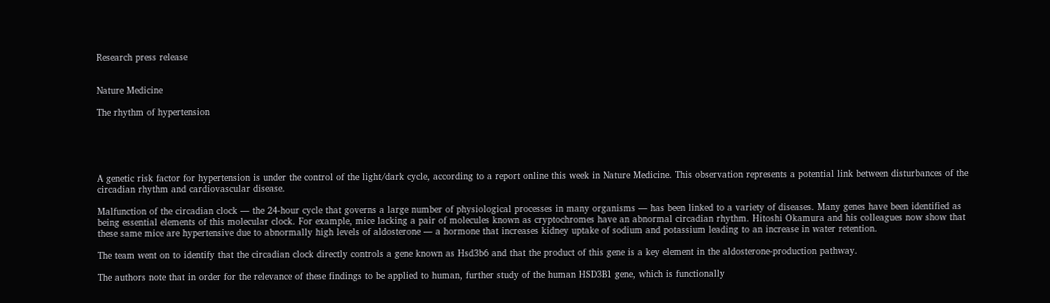Research press release


Nature Medicine

The rhythm of hypertension





A genetic risk factor for hypertension is under the control of the light/dark cycle, according to a report online this week in Nature Medicine. This observation represents a potential link between disturbances of the circadian rhythm and cardiovascular disease.

Malfunction of the circadian clock ― the 24-hour cycle that governs a large number of physiological processes in many organisms ― has been linked to a variety of diseases. Many genes have been identified as being essential elements of this molecular clock. For example, mice lacking a pair of molecules known as cryptochromes have an abnormal circadian rhythm. Hitoshi Okamura and his colleagues now show that these same mice are hypertensive due to abnormally high levels of aldosterone ― a hormone that increases kidney uptake of sodium and potassium leading to an increase in water retention.

The team went on to identify that the circadian clock directly controls a gene known as Hsd3b6 and that the product of this gene is a key element in the aldosterone-production pathway.

The authors note that in order for the relevance of these findings to be applied to human, further study of the human HSD3B1 gene, which is functionally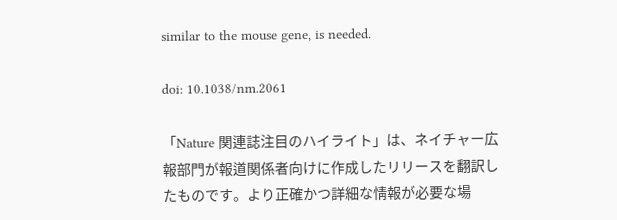similar to the mouse gene, is needed.

doi: 10.1038/nm.2061

「Nature 関連誌注目のハイライト」は、ネイチャー広報部門が報道関係者向けに作成したリリースを翻訳したものです。より正確かつ詳細な情報が必要な場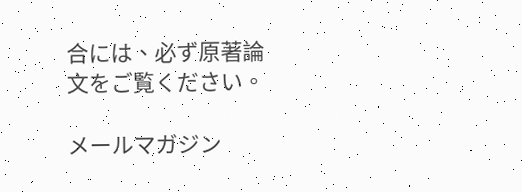合には、必ず原著論文をご覧ください。

メールマガジン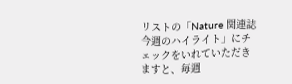リストの「Nature 関連誌今週のハイライト」にチェックをいれていただきますと、毎週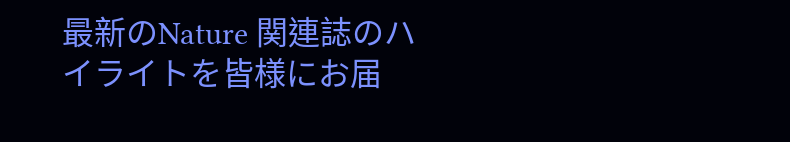最新のNature 関連誌のハイライトを皆様にお届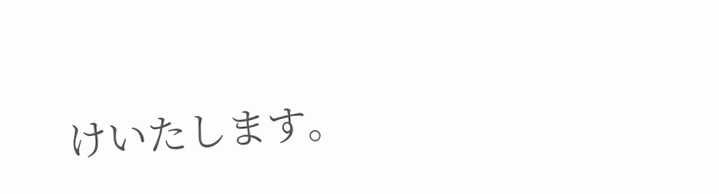けいたします。